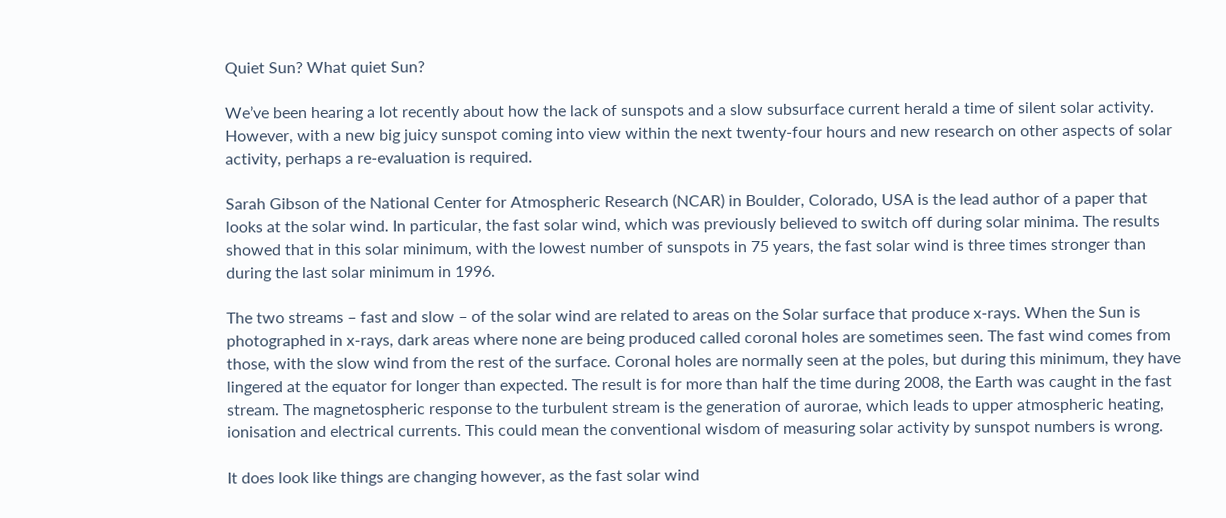Quiet Sun? What quiet Sun?

We’ve been hearing a lot recently about how the lack of sunspots and a slow subsurface current herald a time of silent solar activity. However, with a new big juicy sunspot coming into view within the next twenty-four hours and new research on other aspects of solar activity, perhaps a re-evaluation is required.

Sarah Gibson of the National Center for Atmospheric Research (NCAR) in Boulder, Colorado, USA is the lead author of a paper that looks at the solar wind. In particular, the fast solar wind, which was previously believed to switch off during solar minima. The results showed that in this solar minimum, with the lowest number of sunspots in 75 years, the fast solar wind is three times stronger than during the last solar minimum in 1996.

The two streams – fast and slow – of the solar wind are related to areas on the Solar surface that produce x-rays. When the Sun is photographed in x-rays, dark areas where none are being produced called coronal holes are sometimes seen. The fast wind comes from those, with the slow wind from the rest of the surface. Coronal holes are normally seen at the poles, but during this minimum, they have lingered at the equator for longer than expected. The result is for more than half the time during 2008, the Earth was caught in the fast stream. The magnetospheric response to the turbulent stream is the generation of aurorae, which leads to upper atmospheric heating, ionisation and electrical currents. This could mean the conventional wisdom of measuring solar activity by sunspot numbers is wrong.

It does look like things are changing however, as the fast solar wind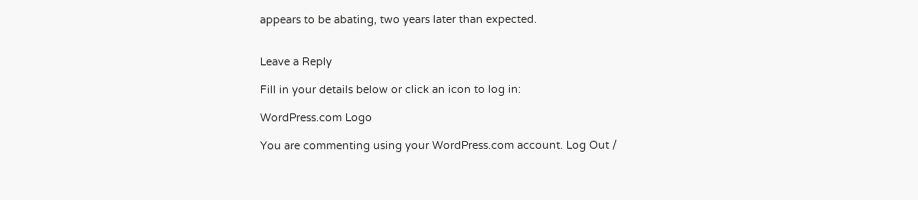appears to be abating, two years later than expected.


Leave a Reply

Fill in your details below or click an icon to log in:

WordPress.com Logo

You are commenting using your WordPress.com account. Log Out /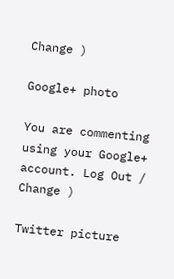Change )

Google+ photo

You are commenting using your Google+ account. Log Out /  Change )

Twitter picture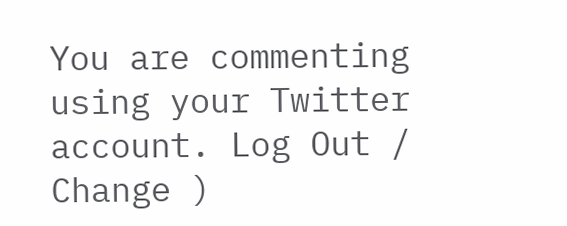You are commenting using your Twitter account. Log Out /  Change )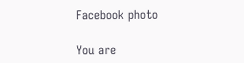Facebook photo

You are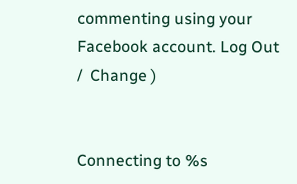commenting using your Facebook account. Log Out /  Change )


Connecting to %s